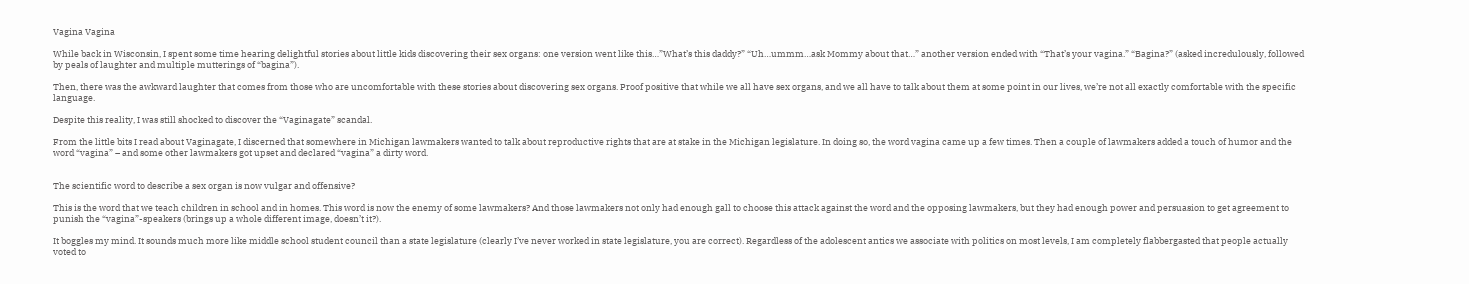Vagina Vagina

While back in Wisconsin, I spent some time hearing delightful stories about little kids discovering their sex organs: one version went like this…”What’s this daddy?” “Uh…ummm…ask Mommy about that…” another version ended with “That’s your vagina.” “Bagina?” (asked incredulously, followed by peals of laughter and multiple mutterings of “bagina”).

Then, there was the awkward laughter that comes from those who are uncomfortable with these stories about discovering sex organs. Proof positive that while we all have sex organs, and we all have to talk about them at some point in our lives, we’re not all exactly comfortable with the specific language.

Despite this reality, I was still shocked to discover the “Vaginagate” scandal.

From the little bits I read about Vaginagate, I discerned that somewhere in Michigan lawmakers wanted to talk about reproductive rights that are at stake in the Michigan legislature. In doing so, the word vagina came up a few times. Then a couple of lawmakers added a touch of humor and the word “vagina” – and some other lawmakers got upset and declared “vagina” a dirty word.


The scientific word to describe a sex organ is now vulgar and offensive?

This is the word that we teach children in school and in homes. This word is now the enemy of some lawmakers? And those lawmakers not only had enough gall to choose this attack against the word and the opposing lawmakers, but they had enough power and persuasion to get agreement to punish the “vagina”-speakers (brings up a whole different image, doesn’t it?).

It boggles my mind. It sounds much more like middle school student council than a state legislature (clearly I’ve never worked in state legislature, you are correct). Regardless of the adolescent antics we associate with politics on most levels, I am completely flabbergasted that people actually voted to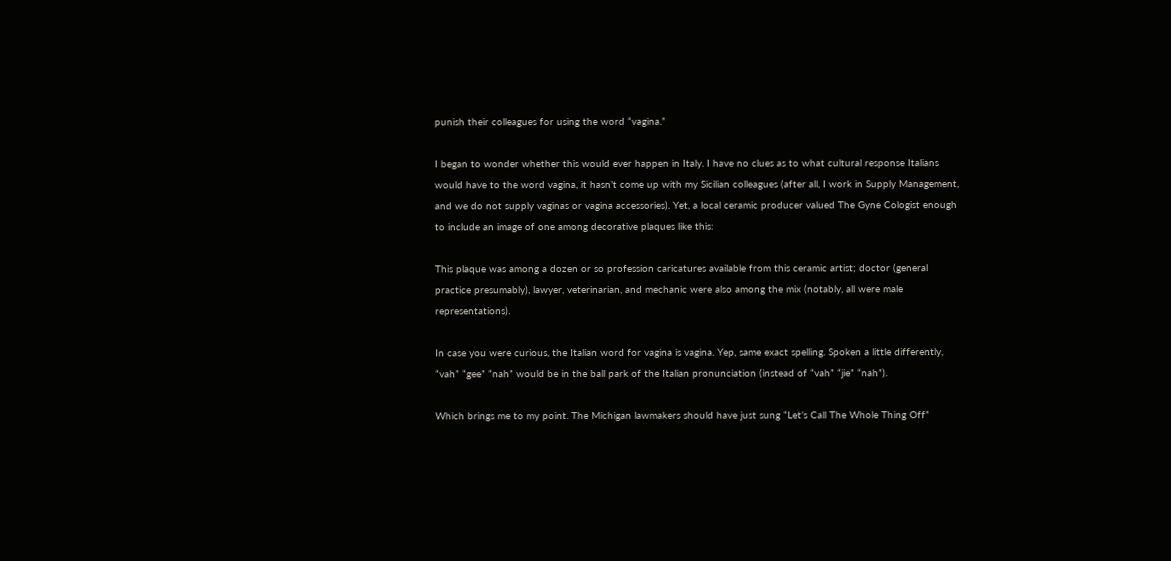punish their colleagues for using the word “vagina.”

I began to wonder whether this would ever happen in Italy. I have no clues as to what cultural response Italians would have to the word vagina, it hasn’t come up with my Sicilian colleagues (after all, I work in Supply Management, and we do not supply vaginas or vagina accessories). Yet, a local ceramic producer valued The Gyne Cologist enough to include an image of one among decorative plaques like this:

This plaque was among a dozen or so profession caricatures available from this ceramic artist; doctor (general practice presumably), lawyer, veterinarian, and mechanic were also among the mix (notably, all were male representations).

In case you were curious, the Italian word for vagina is vagina. Yep, same exact spelling. Spoken a little differently, “vah” “gee” “nah” would be in the ball park of the Italian pronunciation (instead of “vah” “jie” “nah”).

Which brings me to my point. The Michigan lawmakers should have just sung “Let’s Call The Whole Thing Off”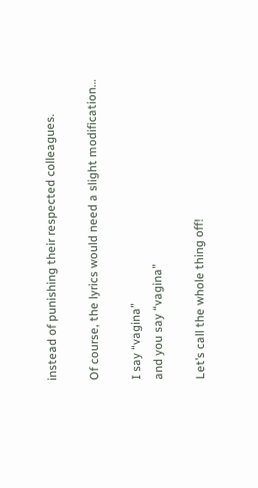instead of punishing their respected colleagues.

Of course, the lyrics would need a slight modification…

I say “vagina”
and you say “vagina”

Let’s call the whole thing off!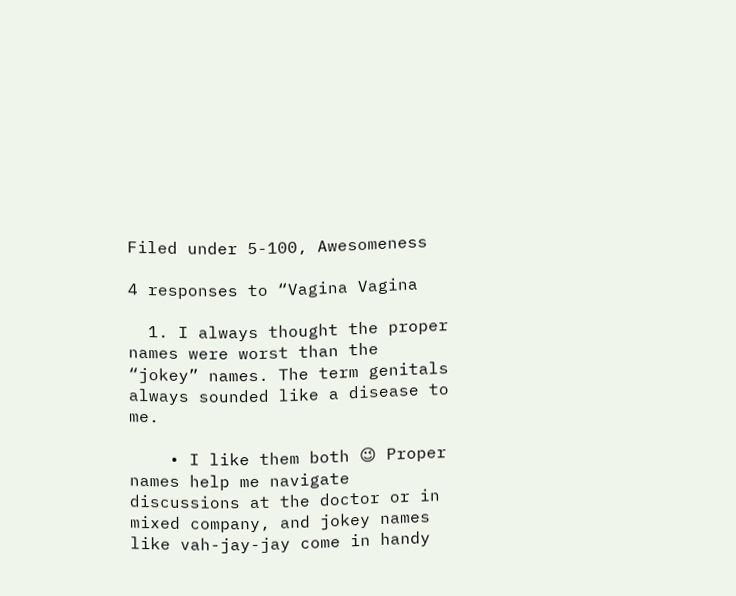Filed under 5-100, Awesomeness

4 responses to “Vagina Vagina

  1. I always thought the proper names were worst than the “jokey” names. The term genitals always sounded like a disease to me.

    • I like them both 😉 Proper names help me navigate discussions at the doctor or in mixed company, and jokey names like vah-jay-jay come in handy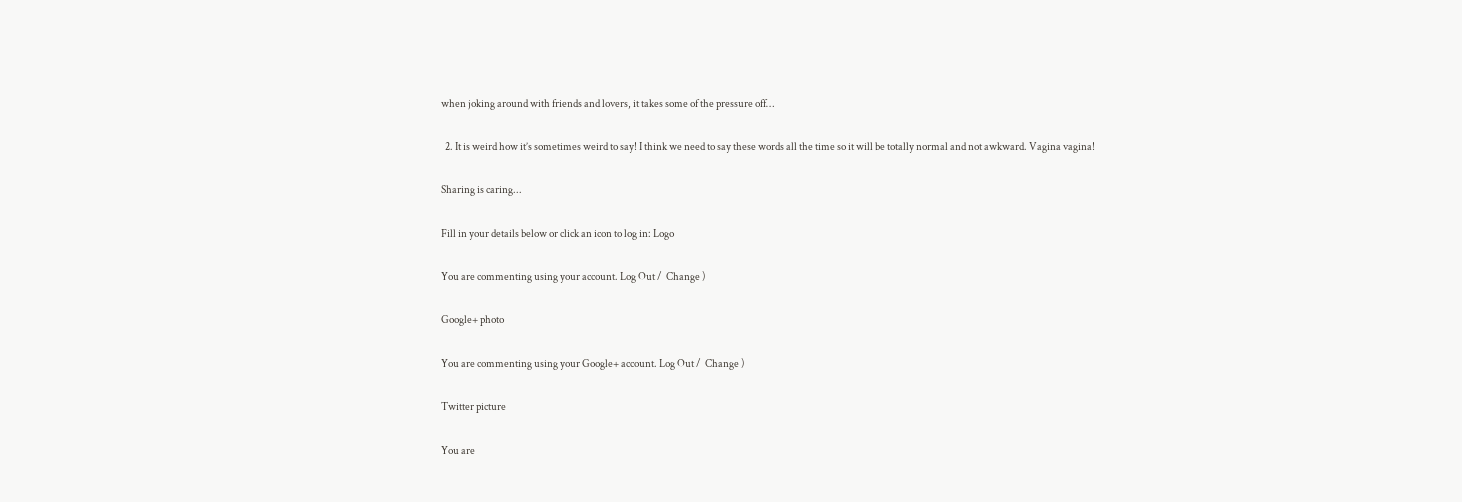when joking around with friends and lovers, it takes some of the pressure off…

  2. It is weird how it’s sometimes weird to say! I think we need to say these words all the time so it will be totally normal and not awkward. Vagina vagina!

Sharing is caring...

Fill in your details below or click an icon to log in: Logo

You are commenting using your account. Log Out /  Change )

Google+ photo

You are commenting using your Google+ account. Log Out /  Change )

Twitter picture

You are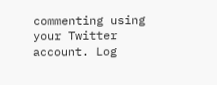commenting using your Twitter account. Log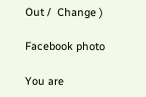Out /  Change )

Facebook photo

You are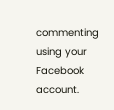commenting using your Facebook account.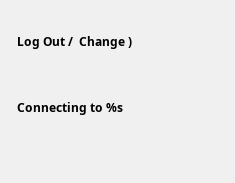Log Out /  Change )


Connecting to %s